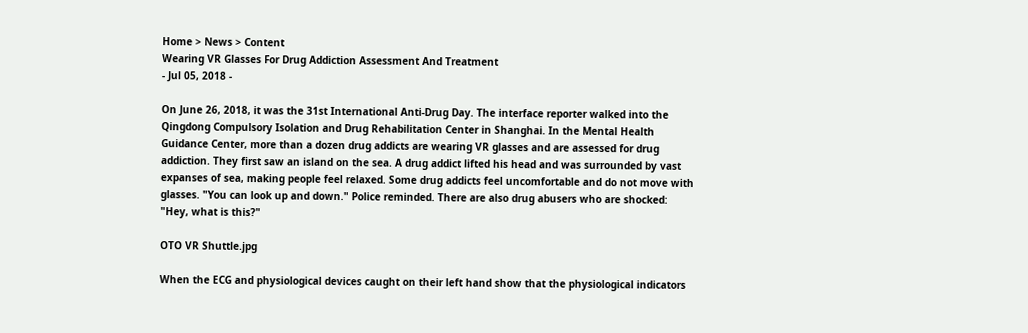Home > News > Content
Wearing VR Glasses For Drug Addiction Assessment And Treatment
- Jul 05, 2018 -

On June 26, 2018, it was the 31st International Anti-Drug Day. The interface reporter walked into the Qingdong Compulsory Isolation and Drug Rehabilitation Center in Shanghai. In the Mental Health Guidance Center, more than a dozen drug addicts are wearing VR glasses and are assessed for drug addiction. They first saw an island on the sea. A drug addict lifted his head and was surrounded by vast expanses of sea, making people feel relaxed. Some drug addicts feel uncomfortable and do not move with glasses. "You can look up and down." Police reminded. There are also drug abusers who are shocked: "Hey, what is this?"

OTO VR Shuttle.jpg

When the ECG and physiological devices caught on their left hand show that the physiological indicators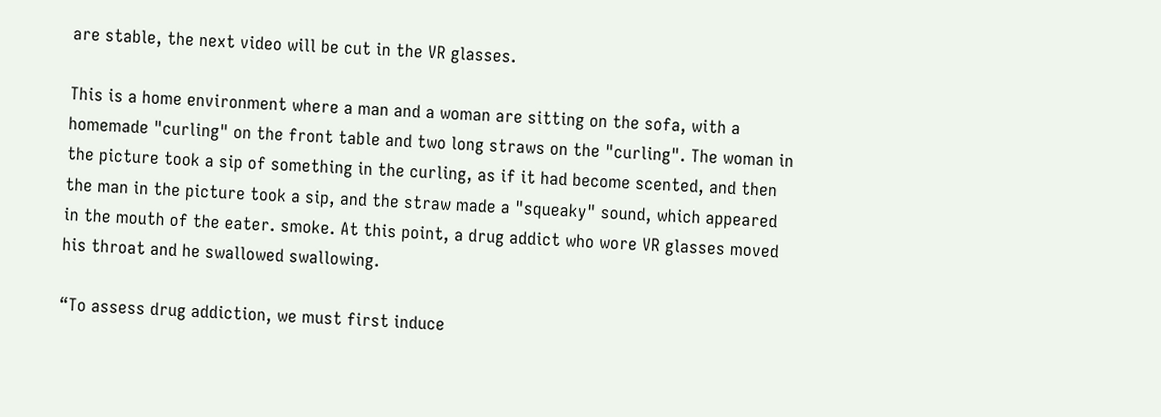are stable, the next video will be cut in the VR glasses.

This is a home environment where a man and a woman are sitting on the sofa, with a homemade "curling" on the front table and two long straws on the "curling". The woman in the picture took a sip of something in the curling, as if it had become scented, and then the man in the picture took a sip, and the straw made a "squeaky" sound, which appeared in the mouth of the eater. smoke. At this point, a drug addict who wore VR glasses moved his throat and he swallowed swallowing.

“To assess drug addiction, we must first induce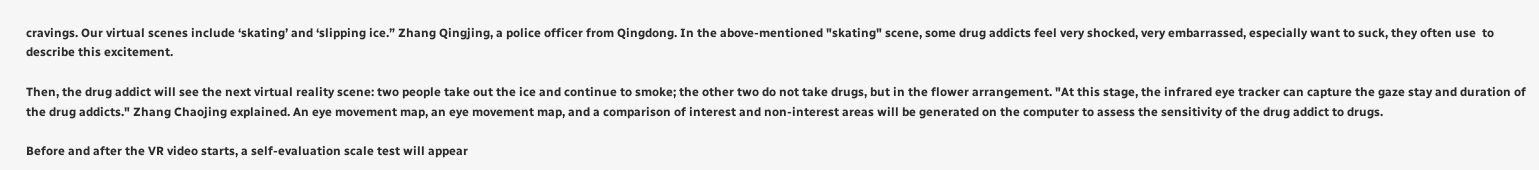cravings. Our virtual scenes include ‘skating’ and ‘slipping ice.” Zhang Qingjing, a police officer from Qingdong. In the above-mentioned "skating" scene, some drug addicts feel very shocked, very embarrassed, especially want to suck, they often use  to describe this excitement.

Then, the drug addict will see the next virtual reality scene: two people take out the ice and continue to smoke; the other two do not take drugs, but in the flower arrangement. "At this stage, the infrared eye tracker can capture the gaze stay and duration of the drug addicts." Zhang Chaojing explained. An eye movement map, an eye movement map, and a comparison of interest and non-interest areas will be generated on the computer to assess the sensitivity of the drug addict to drugs.

Before and after the VR video starts, a self-evaluation scale test will appear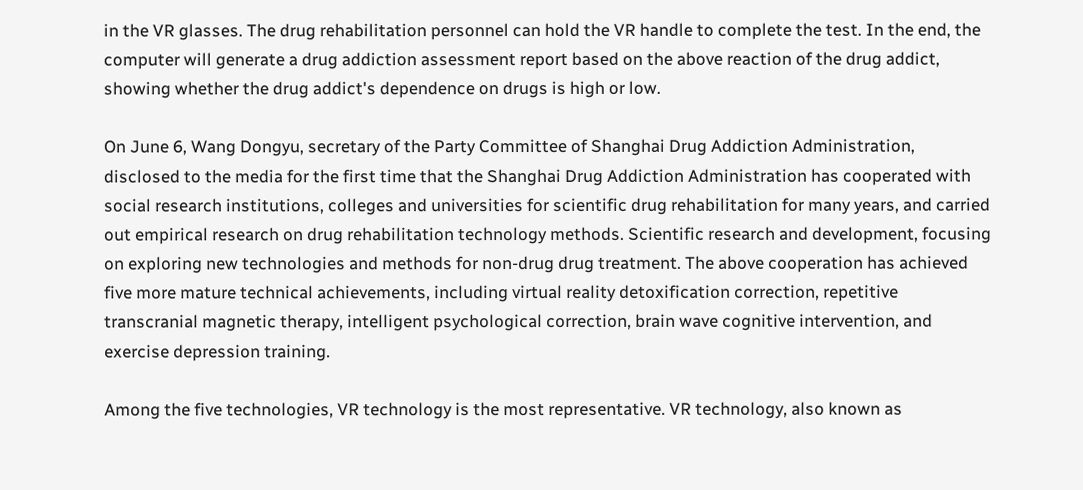in the VR glasses. The drug rehabilitation personnel can hold the VR handle to complete the test. In the end, the computer will generate a drug addiction assessment report based on the above reaction of the drug addict, showing whether the drug addict's dependence on drugs is high or low.

On June 6, Wang Dongyu, secretary of the Party Committee of Shanghai Drug Addiction Administration, disclosed to the media for the first time that the Shanghai Drug Addiction Administration has cooperated with social research institutions, colleges and universities for scientific drug rehabilitation for many years, and carried out empirical research on drug rehabilitation technology methods. Scientific research and development, focusing on exploring new technologies and methods for non-drug drug treatment. The above cooperation has achieved five more mature technical achievements, including virtual reality detoxification correction, repetitive transcranial magnetic therapy, intelligent psychological correction, brain wave cognitive intervention, and exercise depression training.

Among the five technologies, VR technology is the most representative. VR technology, also known as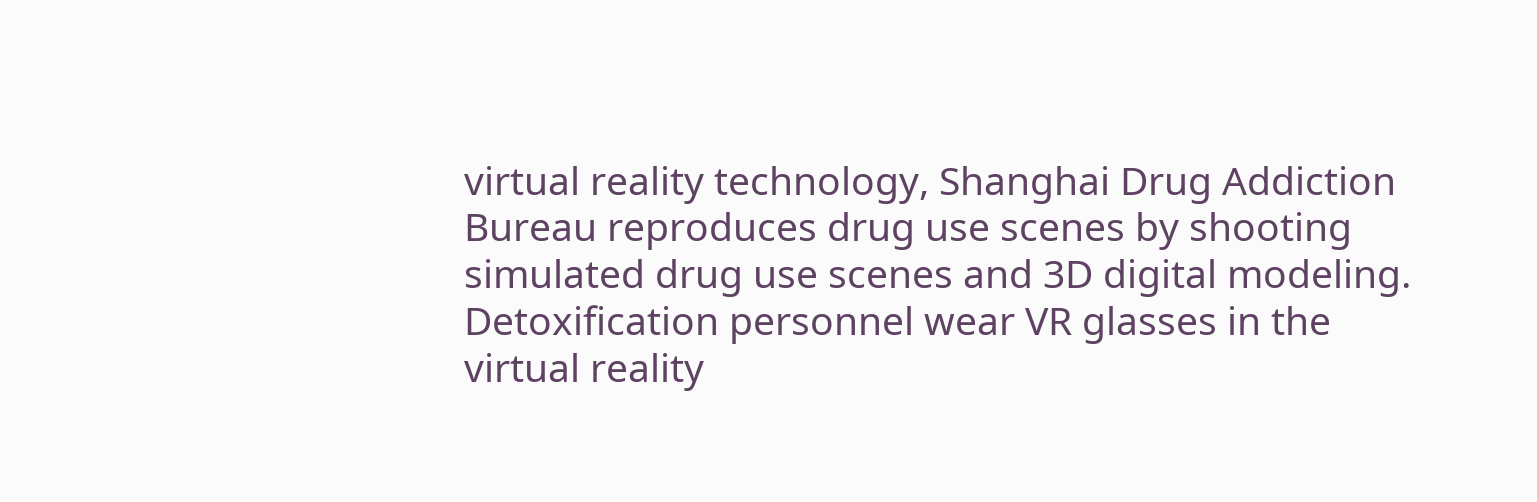virtual reality technology, Shanghai Drug Addiction Bureau reproduces drug use scenes by shooting simulated drug use scenes and 3D digital modeling. Detoxification personnel wear VR glasses in the virtual reality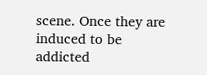scene. Once they are induced to be addicted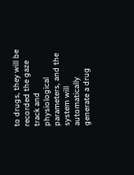to drugs, they will be recorded the gaze track and physiological parameters, and the system will automatically generate a drug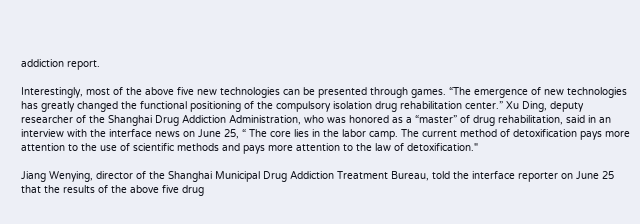addiction report.

Interestingly, most of the above five new technologies can be presented through games. “The emergence of new technologies has greatly changed the functional positioning of the compulsory isolation drug rehabilitation center.” Xu Ding, deputy researcher of the Shanghai Drug Addiction Administration, who was honored as a “master” of drug rehabilitation, said in an interview with the interface news on June 25, “ The core lies in the labor camp. The current method of detoxification pays more attention to the use of scientific methods and pays more attention to the law of detoxification."

Jiang Wenying, director of the Shanghai Municipal Drug Addiction Treatment Bureau, told the interface reporter on June 25 that the results of the above five drug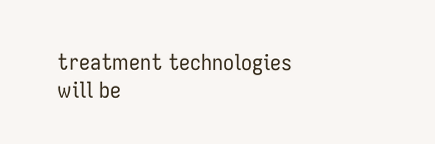treatment technologies will be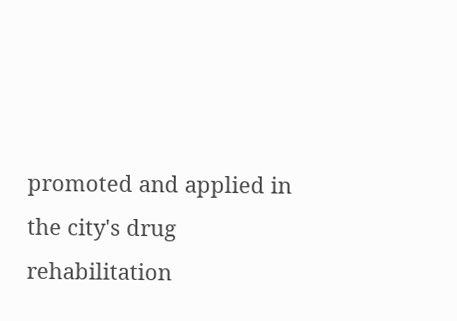promoted and applied in the city's drug rehabilitation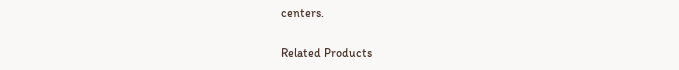centers.

Related Products